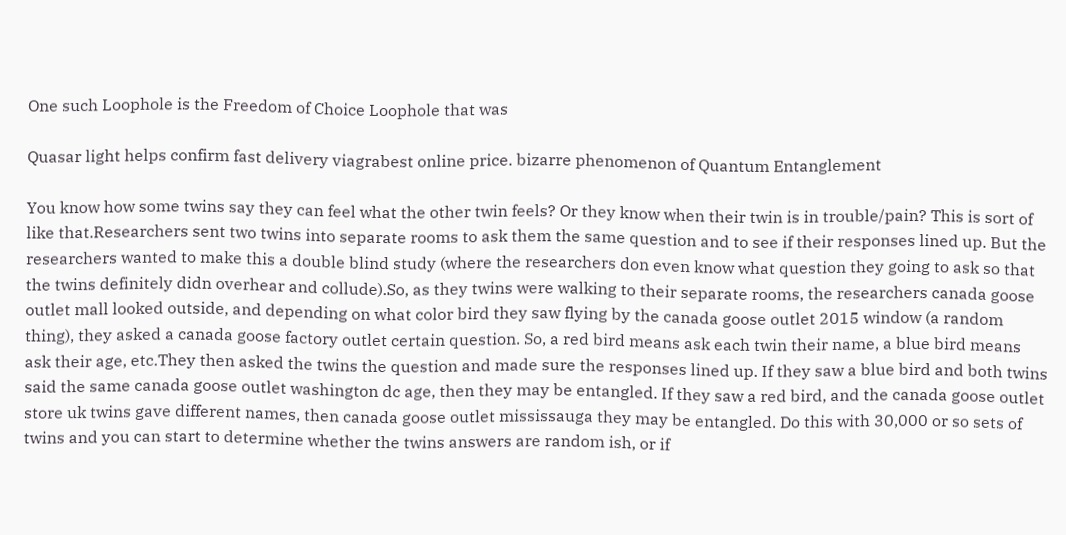One such Loophole is the Freedom of Choice Loophole that was

Quasar light helps confirm fast delivery viagrabest online price. bizarre phenomenon of Quantum Entanglement

You know how some twins say they can feel what the other twin feels? Or they know when their twin is in trouble/pain? This is sort of like that.Researchers sent two twins into separate rooms to ask them the same question and to see if their responses lined up. But the researchers wanted to make this a double blind study (where the researchers don even know what question they going to ask so that the twins definitely didn overhear and collude).So, as they twins were walking to their separate rooms, the researchers canada goose outlet mall looked outside, and depending on what color bird they saw flying by the canada goose outlet 2015 window (a random thing), they asked a canada goose factory outlet certain question. So, a red bird means ask each twin their name, a blue bird means ask their age, etc.They then asked the twins the question and made sure the responses lined up. If they saw a blue bird and both twins said the same canada goose outlet washington dc age, then they may be entangled. If they saw a red bird, and the canada goose outlet store uk twins gave different names, then canada goose outlet mississauga they may be entangled. Do this with 30,000 or so sets of twins and you can start to determine whether the twins answers are random ish, or if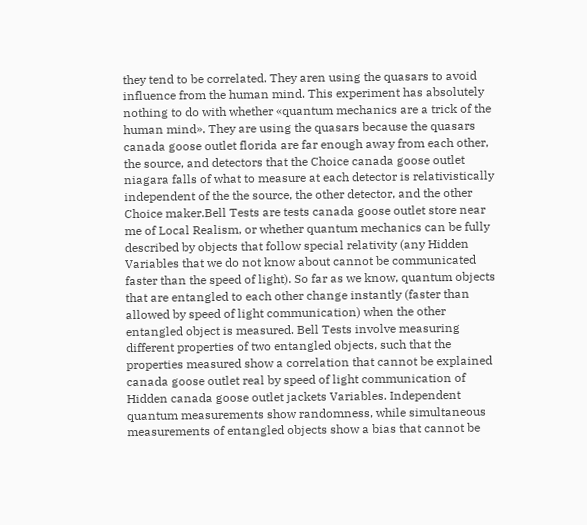they tend to be correlated. They aren using the quasars to avoid influence from the human mind. This experiment has absolutely nothing to do with whether «quantum mechanics are a trick of the human mind». They are using the quasars because the quasars canada goose outlet florida are far enough away from each other, the source, and detectors that the Choice canada goose outlet niagara falls of what to measure at each detector is relativistically independent of the the source, the other detector, and the other Choice maker.Bell Tests are tests canada goose outlet store near me of Local Realism, or whether quantum mechanics can be fully described by objects that follow special relativity (any Hidden Variables that we do not know about cannot be communicated faster than the speed of light). So far as we know, quantum objects that are entangled to each other change instantly (faster than allowed by speed of light communication) when the other entangled object is measured. Bell Tests involve measuring different properties of two entangled objects, such that the properties measured show a correlation that cannot be explained canada goose outlet real by speed of light communication of Hidden canada goose outlet jackets Variables. Independent quantum measurements show randomness, while simultaneous measurements of entangled objects show a bias that cannot be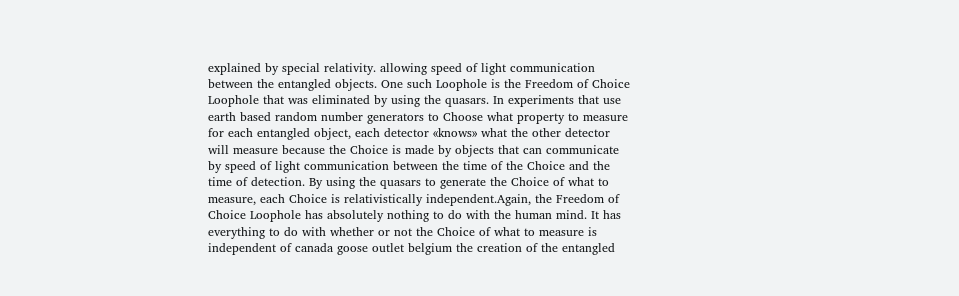explained by special relativity. allowing speed of light communication between the entangled objects. One such Loophole is the Freedom of Choice Loophole that was eliminated by using the quasars. In experiments that use earth based random number generators to Choose what property to measure for each entangled object, each detector «knows» what the other detector will measure because the Choice is made by objects that can communicate by speed of light communication between the time of the Choice and the time of detection. By using the quasars to generate the Choice of what to measure, each Choice is relativistically independent.Again, the Freedom of Choice Loophole has absolutely nothing to do with the human mind. It has everything to do with whether or not the Choice of what to measure is independent of canada goose outlet belgium the creation of the entangled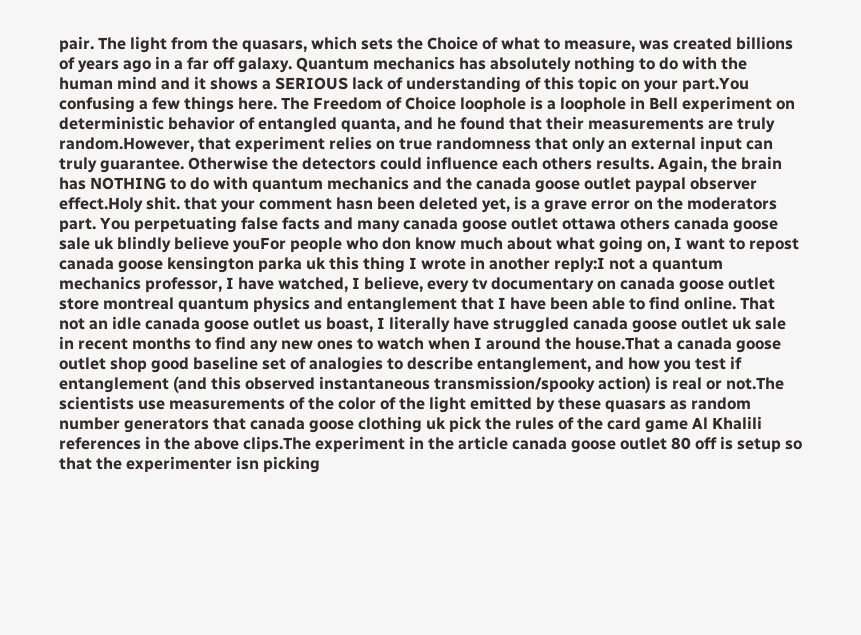pair. The light from the quasars, which sets the Choice of what to measure, was created billions of years ago in a far off galaxy. Quantum mechanics has absolutely nothing to do with the human mind and it shows a SERIOUS lack of understanding of this topic on your part.You confusing a few things here. The Freedom of Choice loophole is a loophole in Bell experiment on deterministic behavior of entangled quanta, and he found that their measurements are truly random.However, that experiment relies on true randomness that only an external input can truly guarantee. Otherwise the detectors could influence each others results. Again, the brain has NOTHING to do with quantum mechanics and the canada goose outlet paypal observer effect.Holy shit. that your comment hasn been deleted yet, is a grave error on the moderators part. You perpetuating false facts and many canada goose outlet ottawa others canada goose sale uk blindly believe youFor people who don know much about what going on, I want to repost canada goose kensington parka uk this thing I wrote in another reply:I not a quantum mechanics professor, I have watched, I believe, every tv documentary on canada goose outlet store montreal quantum physics and entanglement that I have been able to find online. That not an idle canada goose outlet us boast, I literally have struggled canada goose outlet uk sale in recent months to find any new ones to watch when I around the house.That a canada goose outlet shop good baseline set of analogies to describe entanglement, and how you test if entanglement (and this observed instantaneous transmission/spooky action) is real or not.The scientists use measurements of the color of the light emitted by these quasars as random number generators that canada goose clothing uk pick the rules of the card game Al Khalili references in the above clips.The experiment in the article canada goose outlet 80 off is setup so that the experimenter isn picking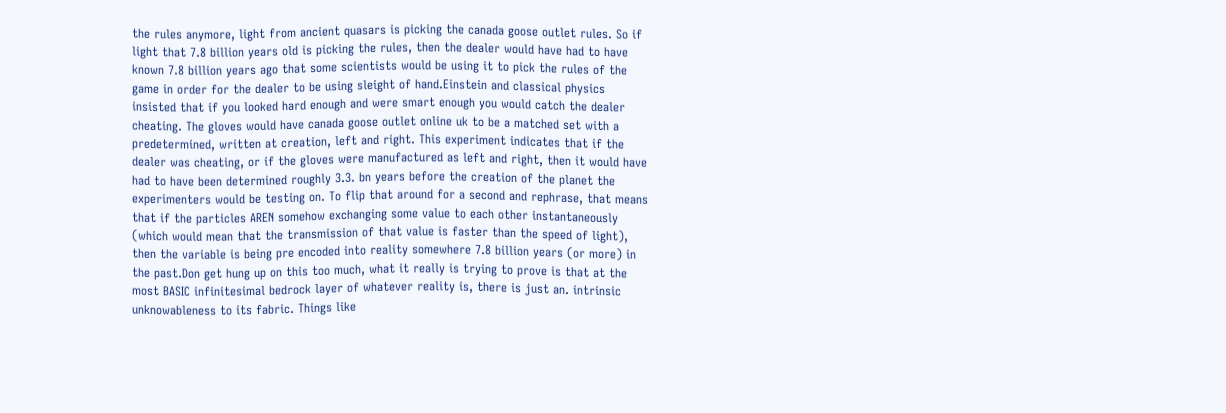the rules anymore, light from ancient quasars is picking the canada goose outlet rules. So if light that 7.8 billion years old is picking the rules, then the dealer would have had to have known 7.8 billion years ago that some scientists would be using it to pick the rules of the game in order for the dealer to be using sleight of hand.Einstein and classical physics insisted that if you looked hard enough and were smart enough you would catch the dealer cheating. The gloves would have canada goose outlet online uk to be a matched set with a predetermined, written at creation, left and right. This experiment indicates that if the dealer was cheating, or if the gloves were manufactured as left and right, then it would have had to have been determined roughly 3.3. bn years before the creation of the planet the experimenters would be testing on. To flip that around for a second and rephrase, that means that if the particles AREN somehow exchanging some value to each other instantaneously (which would mean that the transmission of that value is faster than the speed of light), then the variable is being pre encoded into reality somewhere 7.8 billion years (or more) in the past.Don get hung up on this too much, what it really is trying to prove is that at the most BASIC infinitesimal bedrock layer of whatever reality is, there is just an. intrinsic unknowableness to its fabric. Things like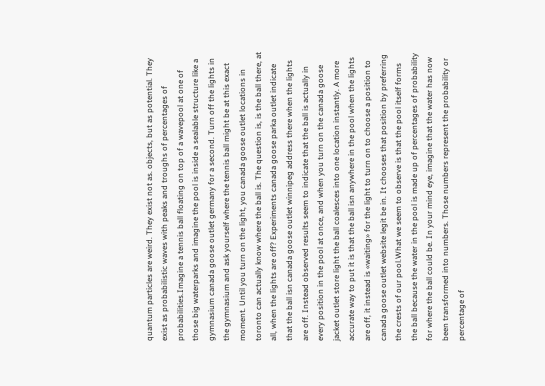quantum particles are weird. They exist not as. objects, but as potential. They exist as probabilistic waves with peaks and troughs of percentages of probabilities.Imagine a tennis ball floating on top of a wavepool at one of those big waterparks and imagine the pool is inside a sealable structure like a gymnasium canada goose outlet germany for a second. Turn off the lights in the gymnasium and ask yourself where the tennis ball might be at this exact moment. Until you turn on the light, you canada goose outlet locations in toronto can actually know where the ball is. The question is, is the ball there, at all, when the lights are off? Experiments canada goose parka outlet indicate that the ball isn canada goose outlet winnipeg address there when the lights are off. Instead observed results seem to indicate that the ball is actually in every position in the pool at once, and when you turn on the canada goose jacket outlet store light the ball coalesces into one location instantly. A more accurate way to put it is that the ball isn anywhere in the pool when the lights are off, it instead is «waiting» for the light to turn on to choose a position to canada goose outlet website legit be in. It chooses that position by preferring the crests of our pool.What we seem to observe is that the pool itself forms the ball because the water in the pool is made up of percentages of probability for where the ball could be. In your mind eye, imagine that the water has now been transformed into numbers. Those numbers represent the probability or percentage of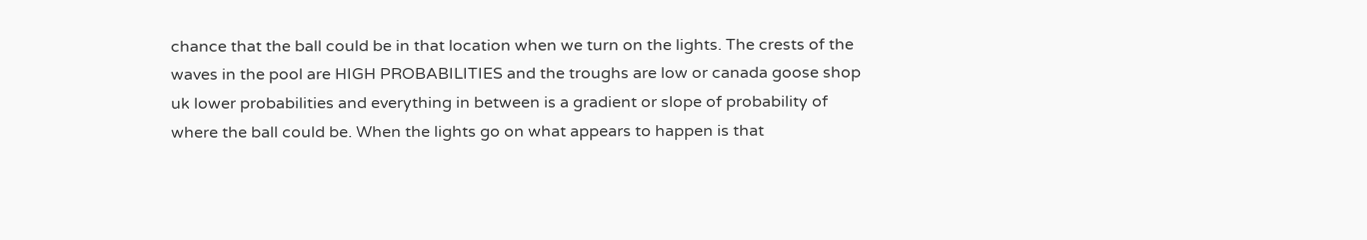chance that the ball could be in that location when we turn on the lights. The crests of the waves in the pool are HIGH PROBABILITIES and the troughs are low or canada goose shop uk lower probabilities and everything in between is a gradient or slope of probability of where the ball could be. When the lights go on what appears to happen is that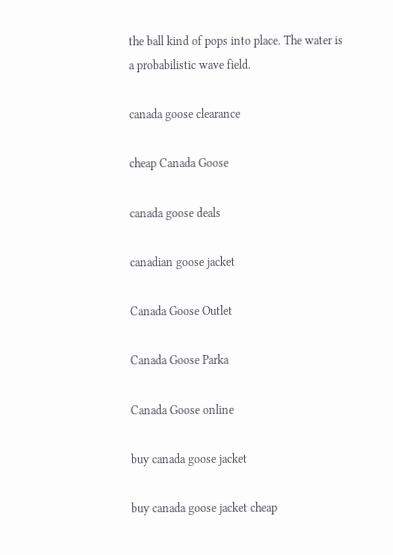the ball kind of pops into place. The water is a probabilistic wave field.

canada goose clearance

cheap Canada Goose

canada goose deals

canadian goose jacket

Canada Goose Outlet

Canada Goose Parka

Canada Goose online

buy canada goose jacket

buy canada goose jacket cheap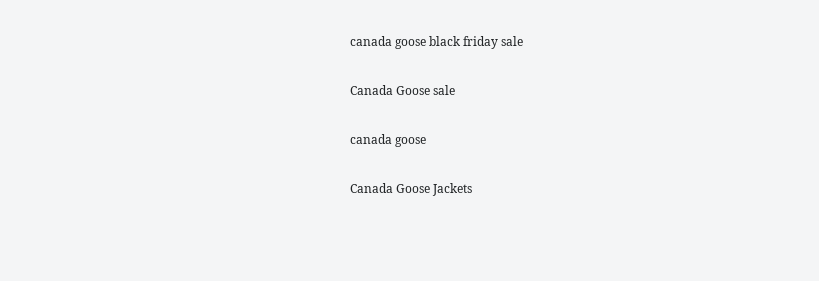canada goose black friday sale

Canada Goose sale

canada goose

Canada Goose Jackets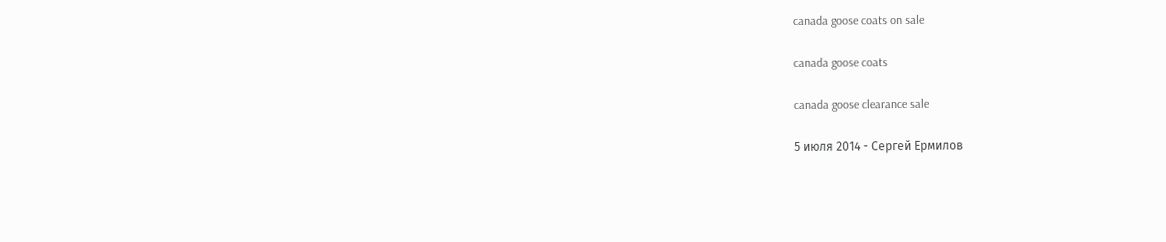canada goose coats on sale

canada goose coats

canada goose clearance sale

5 июля 2014 - Сергей Ермилов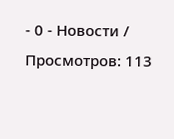- 0 - Новости / Просмотров: 113